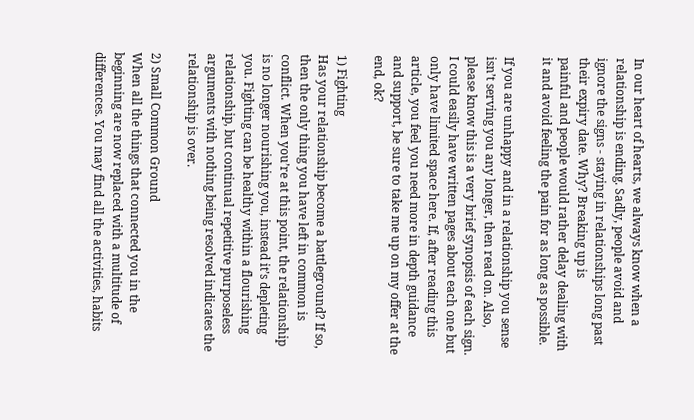In our heart of hearts, we always know when a relationship is ending. Sadly, people avoid and ignore the signs - staying in relationships long past their expiry date. Why? Breaking up is
painful and people would rather delay dealing with it and avoid feeling the pain for as long as possible.

If you are unhappy and in a relationship you sense isn’t serving you any longer, then read on. Also, please know this is a very brief synopsis of each sign. I could easily have written pages about each one but only have limited space here. If, after reading this article, you feel you need more in depth guidance and support, be sure to take me up on my offer at the end, ok?

1) Fighting
Has your relationship become a battleground? If so, then the only thing you have left in common is conflict. When you’re at this point, the relationship is no longer nourishing you, instead it’s depleting you. Fighting can be healthy within a flourishing relationship, but continual repetitive purposeless arguments with nothing being resolved indicates the relationship is over.

2) Small Common Ground
When all the things that connected you in the beginning are now replaced with a multitude of differences. You may find all the activities, habits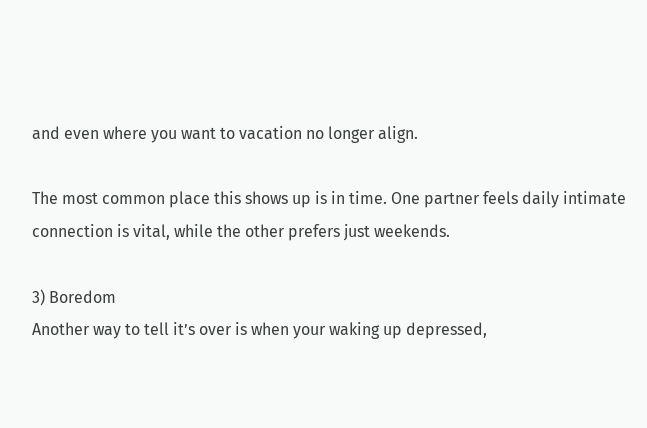and even where you want to vacation no longer align.

The most common place this shows up is in time. One partner feels daily intimate connection is vital, while the other prefers just weekends.

3) Boredom
Another way to tell it’s over is when your waking up depressed,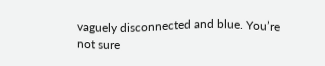vaguely disconnected and blue. You’re not sure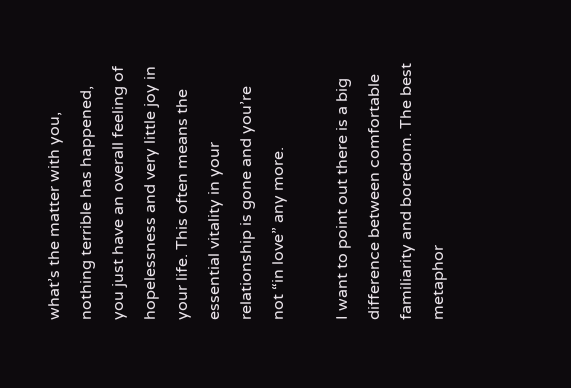what’s the matter with you, nothing terrible has happened, you just have an overall feeling of hopelessness and very little joy in your life. This often means the essential vitality in your relationship is gone and you’re not “in love” any more.

I want to point out there is a big difference between comfortable familiarity and boredom. The best metaphor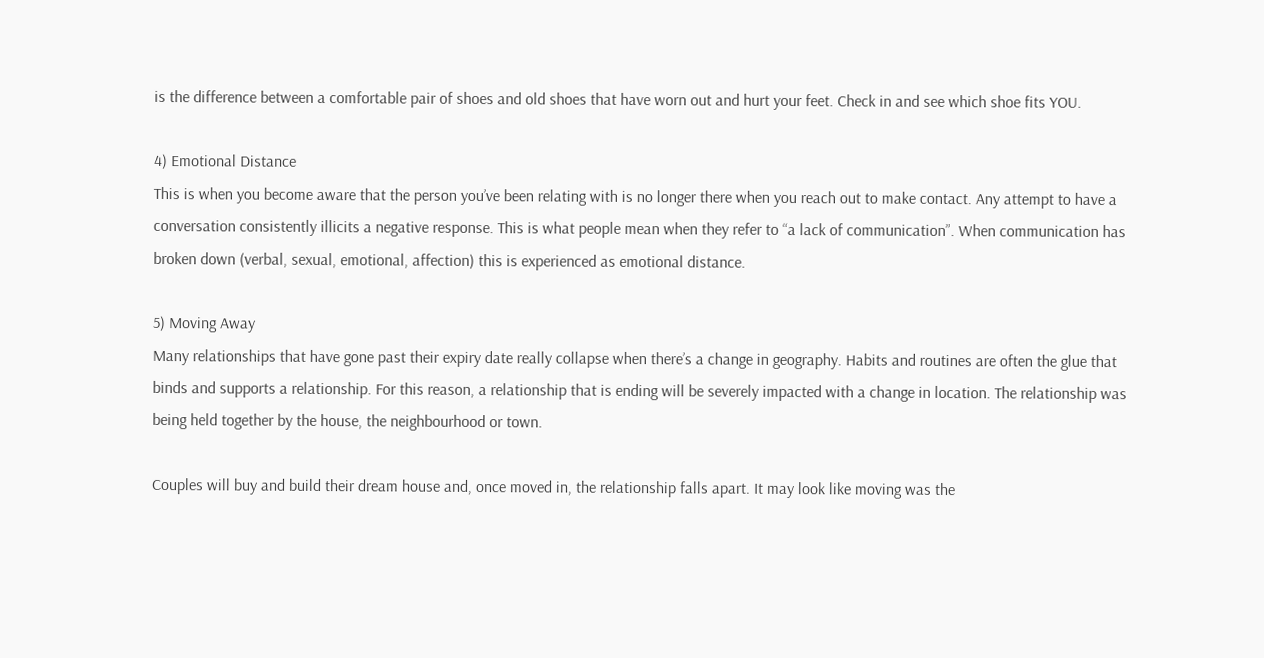is the difference between a comfortable pair of shoes and old shoes that have worn out and hurt your feet. Check in and see which shoe fits YOU.

4) Emotional Distance
This is when you become aware that the person you’ve been relating with is no longer there when you reach out to make contact. Any attempt to have a conversation consistently illicits a negative response. This is what people mean when they refer to “a lack of communication”. When communication has broken down (verbal, sexual, emotional, affection) this is experienced as emotional distance.

5) Moving Away
Many relationships that have gone past their expiry date really collapse when there’s a change in geography. Habits and routines are often the glue that binds and supports a relationship. For this reason, a relationship that is ending will be severely impacted with a change in location. The relationship was being held together by the house, the neighbourhood or town.

Couples will buy and build their dream house and, once moved in, the relationship falls apart. It may look like moving was the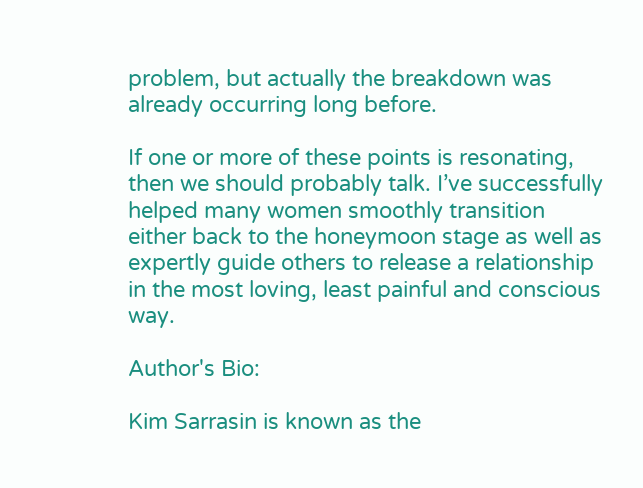problem, but actually the breakdown was already occurring long before.

If one or more of these points is resonating, then we should probably talk. I’ve successfully helped many women smoothly transition either back to the honeymoon stage as well as expertly guide others to release a relationship in the most loving, least painful and conscious way.

Author's Bio:

Kim Sarrasin is known as the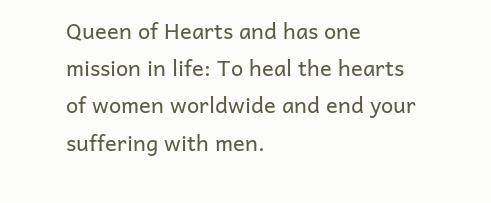Queen of Hearts and has one mission in life: To heal the hearts of women worldwide and end your suffering with men.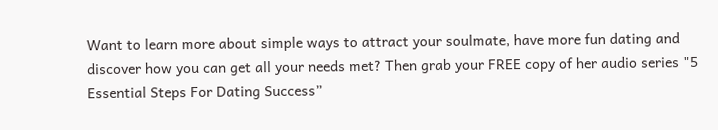Want to learn more about simple ways to attract your soulmate, have more fun dating and discover how you can get all your needs met? Then grab your FREE copy of her audio series "5 Essential Steps For Dating Success”